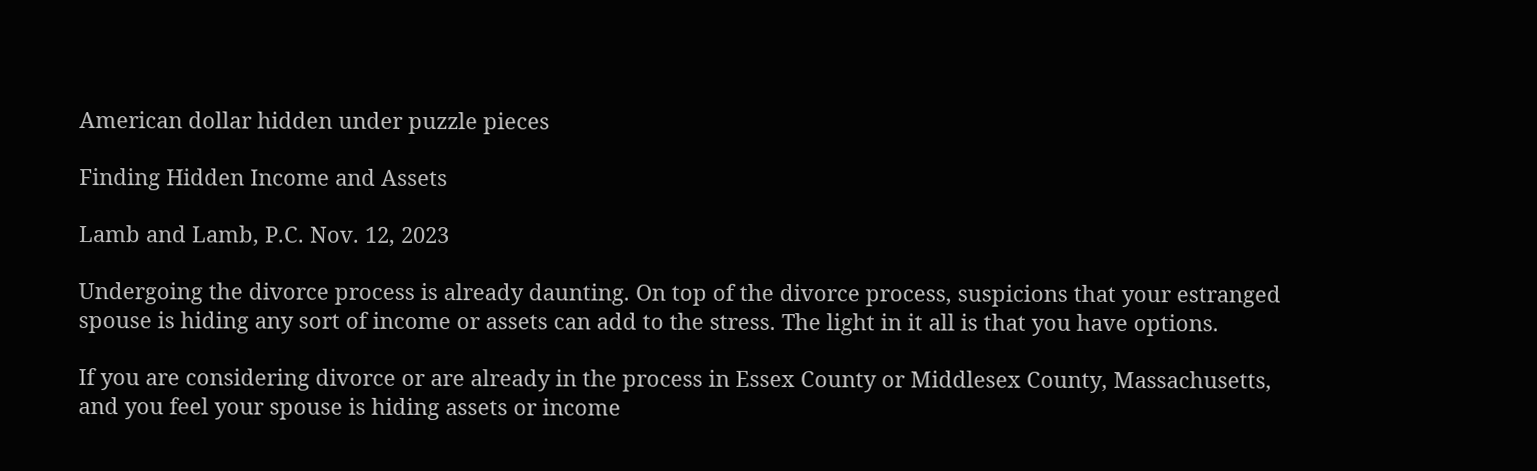American dollar hidden under puzzle pieces

Finding Hidden Income and Assets

Lamb and Lamb, P.C. Nov. 12, 2023

Undergoing the divorce process is already daunting. On top of the divorce process, suspicions that your estranged spouse is hiding any sort of income or assets can add to the stress. The light in it all is that you have options.

If you are considering divorce or are already in the process in Essex County or Middlesex County, Massachusetts, and you feel your spouse is hiding assets or income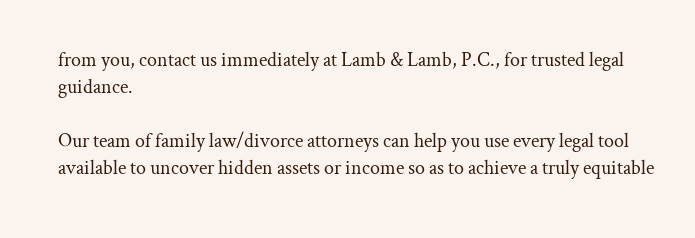from you, contact us immediately at Lamb & Lamb, P.C., for trusted legal guidance.

Our team of family law/divorce attorneys can help you use every legal tool available to uncover hidden assets or income so as to achieve a truly equitable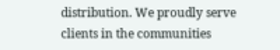distribution. We proudly serve clients in the communities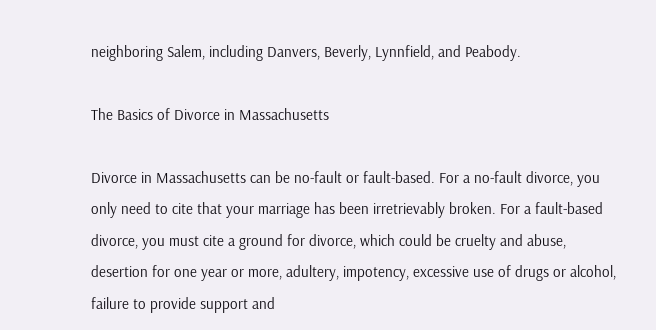neighboring Salem, including Danvers, Beverly, Lynnfield, and Peabody.

The Basics of Divorce in Massachusetts

Divorce in Massachusetts can be no-fault or fault-based. For a no-fault divorce, you only need to cite that your marriage has been irretrievably broken. For a fault-based divorce, you must cite a ground for divorce, which could be cruelty and abuse, desertion for one year or more, adultery, impotency, excessive use of drugs or alcohol, failure to provide support and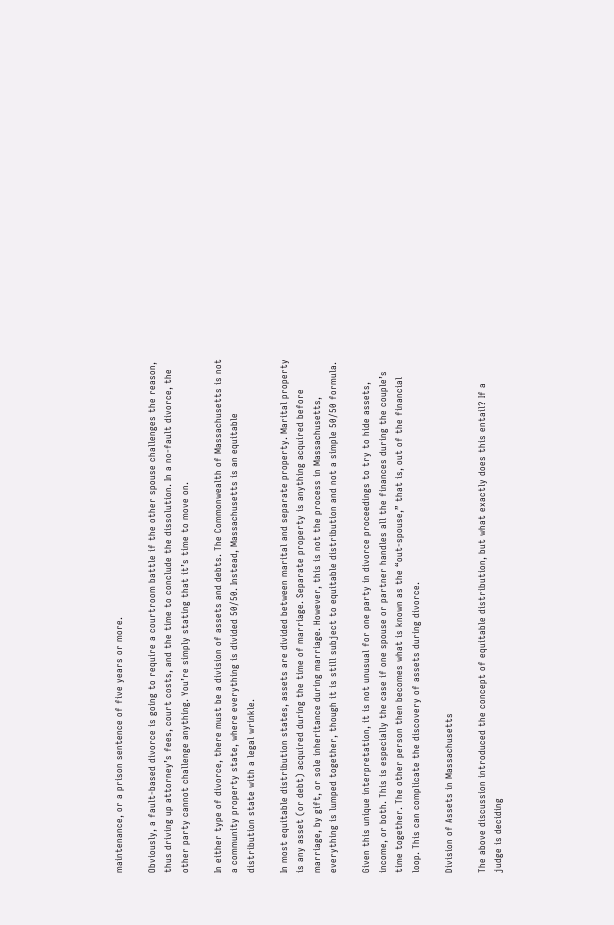maintenance, or a prison sentence of five years or more.

Obviously, a fault-based divorce is going to require a courtroom battle if the other spouse challenges the reason, thus driving up attorney’s fees, court costs, and the time to conclude the dissolution. In a no-fault divorce, the other party cannot challenge anything. You’re simply stating that it’s time to move on.

In either type of divorce, there must be a division of assets and debts. The Commonwealth of Massachusetts is not a community property state, where everything is divided 50/50. Instead, Massachusetts is an equitable distribution state with a legal wrinkle.

In most equitable distribution states, assets are divided between marital and separate property. Marital property is any asset (or debt) acquired during the time of marriage. Separate property is anything acquired before marriage, by gift, or sole inheritance during marriage. However, this is not the process in Massachusetts, everything is lumped together, though it is still subject to equitable distribution and not a simple 50/50 formula.

Given this unique interpretation, it is not unusual for one party in divorce proceedings to try to hide assets, income, or both. This is especially the case if one spouse or partner handles all the finances during the couple’s time together. The other person then becomes what is known as the “out-spouse,” that is, out of the financial loop. This can complicate the discovery of assets during divorce.

Division of Assets in Massachusetts

The above discussion introduced the concept of equitable distribution, but what exactly does this entail? If a judge is deciding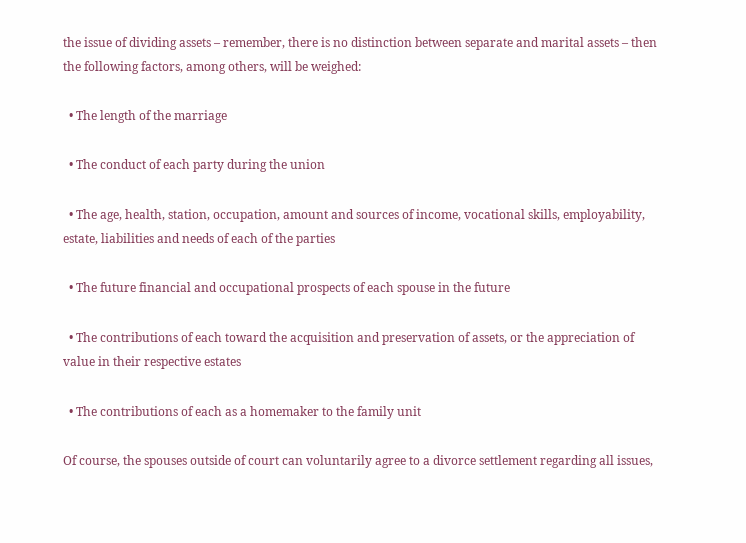the issue of dividing assets – remember, there is no distinction between separate and marital assets – then the following factors, among others, will be weighed:

  • The length of the marriage

  • The conduct of each party during the union

  • The age, health, station, occupation, amount and sources of income, vocational skills, employability, estate, liabilities and needs of each of the parties

  • The future financial and occupational prospects of each spouse in the future

  • The contributions of each toward the acquisition and preservation of assets, or the appreciation of value in their respective estates

  • The contributions of each as a homemaker to the family unit

Of course, the spouses outside of court can voluntarily agree to a divorce settlement regarding all issues,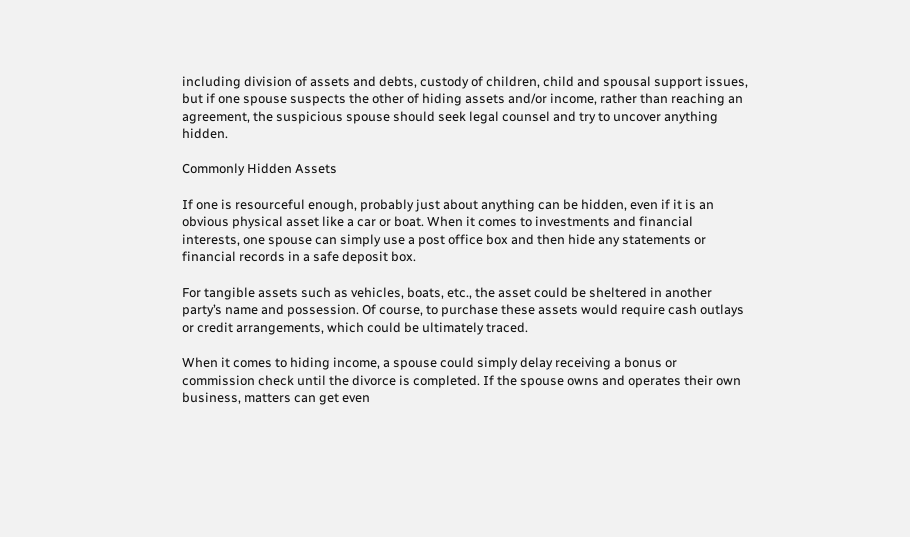including division of assets and debts, custody of children, child and spousal support issues, but if one spouse suspects the other of hiding assets and/or income, rather than reaching an agreement, the suspicious spouse should seek legal counsel and try to uncover anything hidden.

Commonly Hidden Assets

If one is resourceful enough, probably just about anything can be hidden, even if it is an obvious physical asset like a car or boat. When it comes to investments and financial interests, one spouse can simply use a post office box and then hide any statements or financial records in a safe deposit box.

For tangible assets such as vehicles, boats, etc., the asset could be sheltered in another party’s name and possession. Of course, to purchase these assets would require cash outlays or credit arrangements, which could be ultimately traced.

When it comes to hiding income, a spouse could simply delay receiving a bonus or commission check until the divorce is completed. If the spouse owns and operates their own business, matters can get even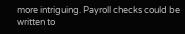more intriguing. Payroll checks could be written to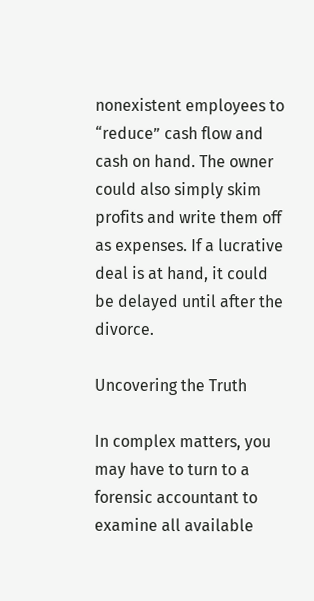nonexistent employees to “reduce” cash flow and cash on hand. The owner could also simply skim profits and write them off as expenses. If a lucrative deal is at hand, it could be delayed until after the divorce.

Uncovering the Truth

In complex matters, you may have to turn to a forensic accountant to examine all available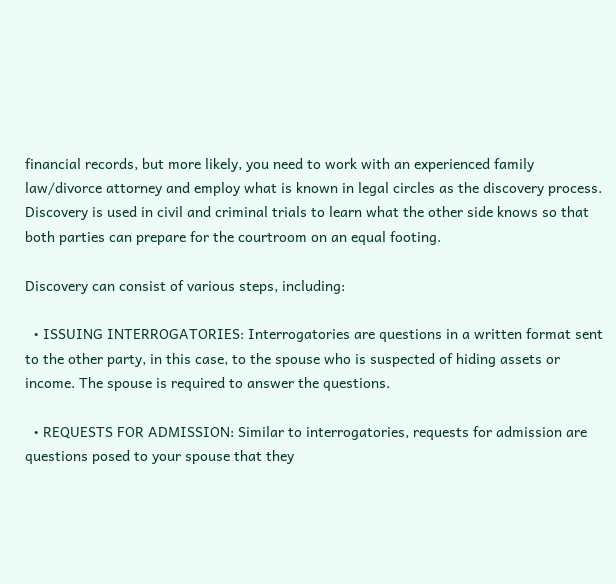financial records, but more likely, you need to work with an experienced family law/divorce attorney and employ what is known in legal circles as the discovery process. Discovery is used in civil and criminal trials to learn what the other side knows so that both parties can prepare for the courtroom on an equal footing.

Discovery can consist of various steps, including:

  • ISSUING INTERROGATORIES: Interrogatories are questions in a written format sent to the other party, in this case, to the spouse who is suspected of hiding assets or income. The spouse is required to answer the questions.

  • REQUESTS FOR ADMISSION: Similar to interrogatories, requests for admission are questions posed to your spouse that they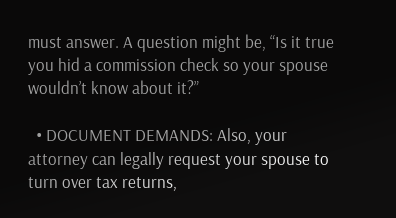must answer. A question might be, “Is it true you hid a commission check so your spouse wouldn’t know about it?”

  • DOCUMENT DEMANDS: Also, your attorney can legally request your spouse to turn over tax returns,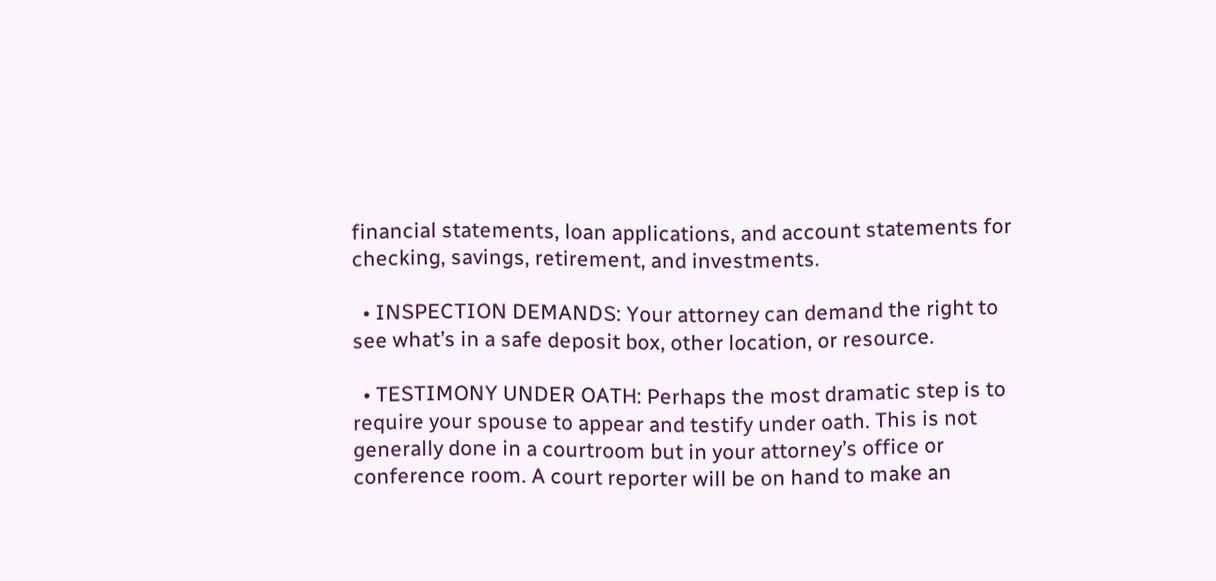financial statements, loan applications, and account statements for checking, savings, retirement, and investments.

  • INSPECTION DEMANDS: Your attorney can demand the right to see what’s in a safe deposit box, other location, or resource.

  • TESTIMONY UNDER OATH: Perhaps the most dramatic step is to require your spouse to appear and testify under oath. This is not generally done in a courtroom but in your attorney’s office or conference room. A court reporter will be on hand to make an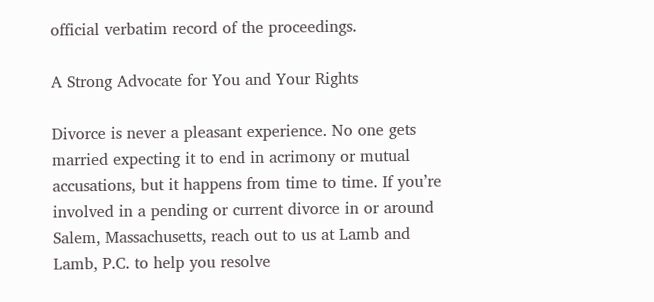official verbatim record of the proceedings.

A Strong Advocate for You and Your Rights

Divorce is never a pleasant experience. No one gets married expecting it to end in acrimony or mutual accusations, but it happens from time to time. If you’re involved in a pending or current divorce in or around Salem, Massachusetts, reach out to us at Lamb and Lamb, P.C. to help you resolve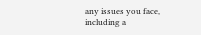any issues you face, including a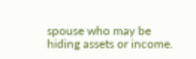spouse who may be hiding assets or income.